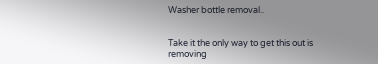Washer bottle removal..


Take it the only way to get this out is removing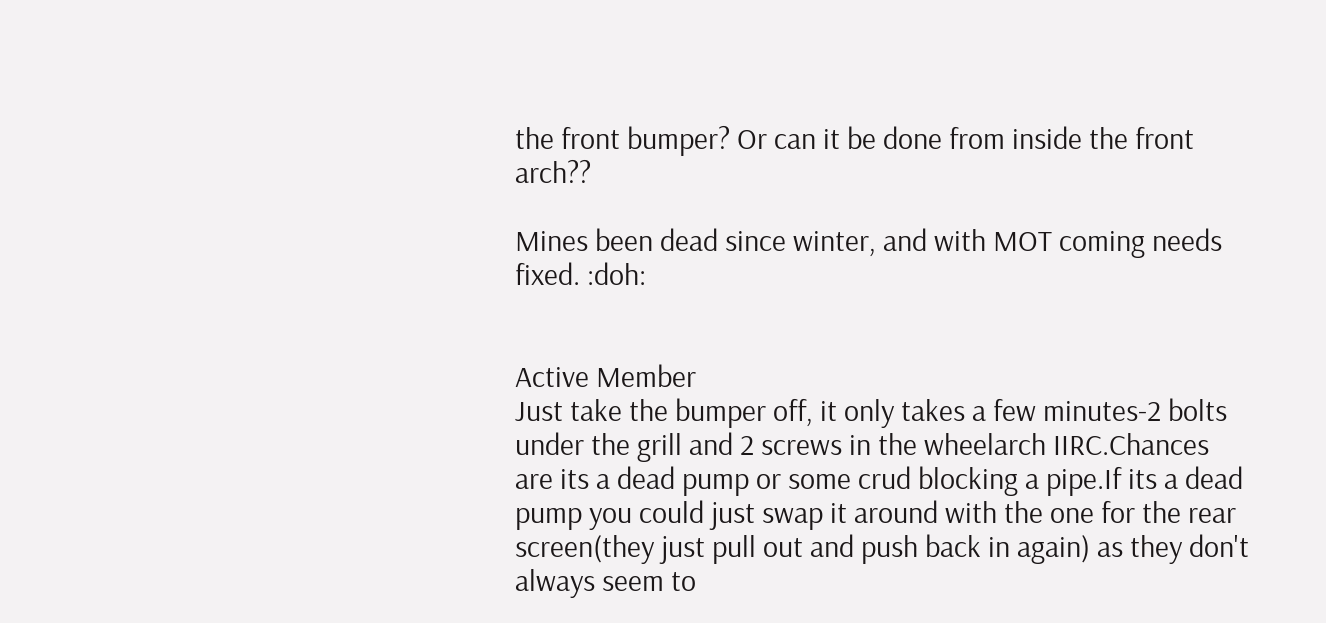the front bumper? Or can it be done from inside the front arch??

Mines been dead since winter, and with MOT coming needs fixed. :doh:


Active Member
Just take the bumper off, it only takes a few minutes-2 bolts under the grill and 2 screws in the wheelarch IIRC.Chances are its a dead pump or some crud blocking a pipe.If its a dead pump you could just swap it around with the one for the rear screen(they just pull out and push back in again) as they don't always seem to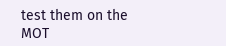test them on the MOT